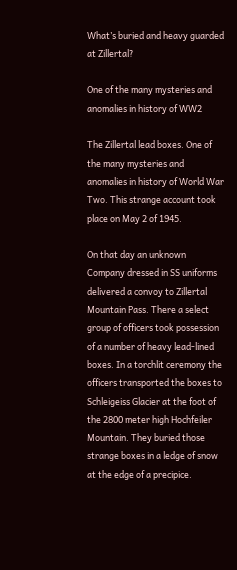What’s buried and heavy guarded at Zillertal?

One of the many mysteries and anomalies in history of WW2

The Zillertal lead boxes. One of the many mysteries and anomalies in history of World War Two. This strange account took place on May 2 of 1945.

On that day an unknown Company dressed in SS uniforms delivered a convoy to Zillertal Mountain Pass. There a select group of officers took possession of a number of heavy lead-lined boxes. In a torchlit ceremony the officers transported the boxes to Schleigeiss Glacier at the foot of the 2800 meter high Hochfeiler Mountain. They buried those strange boxes in a ledge of snow at the edge of a precipice.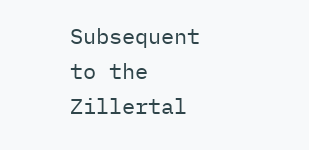Subsequent to the Zillertal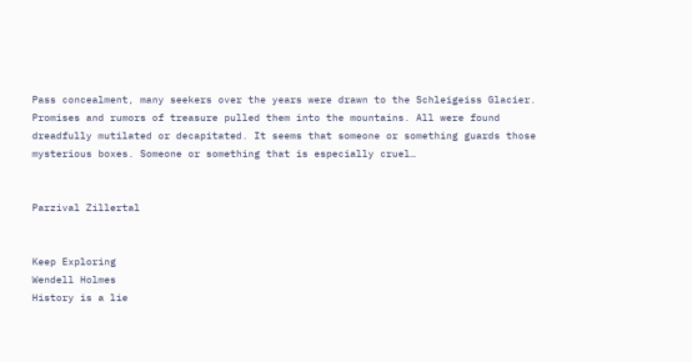Pass concealment, many seekers over the years were drawn to the Schleigeiss Glacier. Promises and rumors of treasure pulled them into the mountains. All were found dreadfully mutilated or decapitated. It seems that someone or something guards those mysterious boxes. Someone or something that is especially cruel…


Parzival Zillertal


Keep Exploring
Wendell Holmes
History is a lie